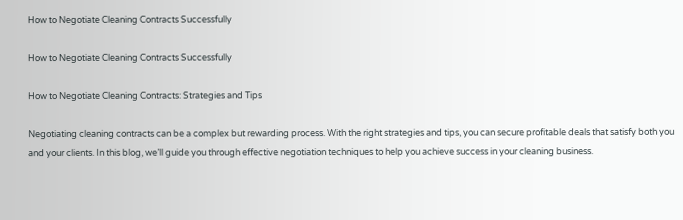How to Negotiate Cleaning Contracts Successfully

How to Negotiate Cleaning Contracts Successfully

How to Negotiate Cleaning Contracts: Strategies and Tips

Negotiating cleaning contracts can be a complex but rewarding process. With the right strategies and tips, you can secure profitable deals that satisfy both you and your clients. In this blog, we’ll guide you through effective negotiation techniques to help you achieve success in your cleaning business.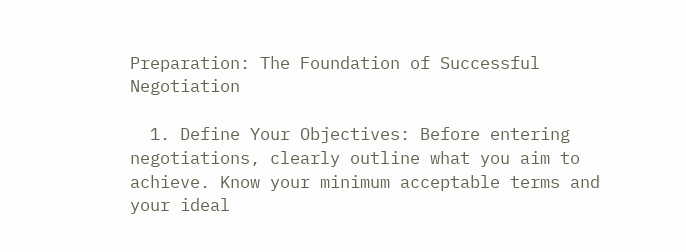Preparation: The Foundation of Successful Negotiation

  1. Define Your Objectives: Before entering negotiations, clearly outline what you aim to achieve. Know your minimum acceptable terms and your ideal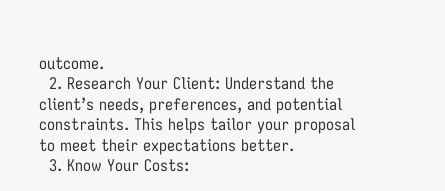outcome.
  2. Research Your Client: Understand the client’s needs, preferences, and potential constraints. This helps tailor your proposal to meet their expectations better.
  3. Know Your Costs: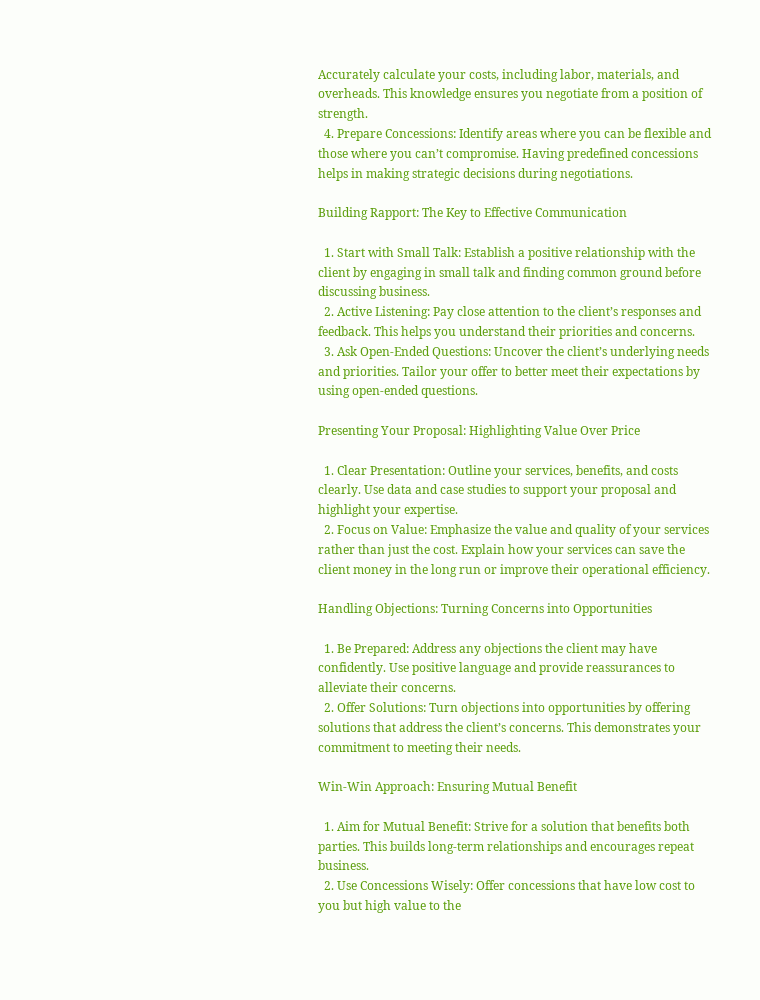Accurately calculate your costs, including labor, materials, and overheads. This knowledge ensures you negotiate from a position of strength.
  4. Prepare Concessions: Identify areas where you can be flexible and those where you can’t compromise. Having predefined concessions helps in making strategic decisions during negotiations.

Building Rapport: The Key to Effective Communication

  1. Start with Small Talk: Establish a positive relationship with the client by engaging in small talk and finding common ground before discussing business.
  2. Active Listening: Pay close attention to the client’s responses and feedback. This helps you understand their priorities and concerns.
  3. Ask Open-Ended Questions: Uncover the client’s underlying needs and priorities. Tailor your offer to better meet their expectations by using open-ended questions.

Presenting Your Proposal: Highlighting Value Over Price

  1. Clear Presentation: Outline your services, benefits, and costs clearly. Use data and case studies to support your proposal and highlight your expertise.
  2. Focus on Value: Emphasize the value and quality of your services rather than just the cost. Explain how your services can save the client money in the long run or improve their operational efficiency.

Handling Objections: Turning Concerns into Opportunities

  1. Be Prepared: Address any objections the client may have confidently. Use positive language and provide reassurances to alleviate their concerns.
  2. Offer Solutions: Turn objections into opportunities by offering solutions that address the client’s concerns. This demonstrates your commitment to meeting their needs.

Win-Win Approach: Ensuring Mutual Benefit

  1. Aim for Mutual Benefit: Strive for a solution that benefits both parties. This builds long-term relationships and encourages repeat business.
  2. Use Concessions Wisely: Offer concessions that have low cost to you but high value to the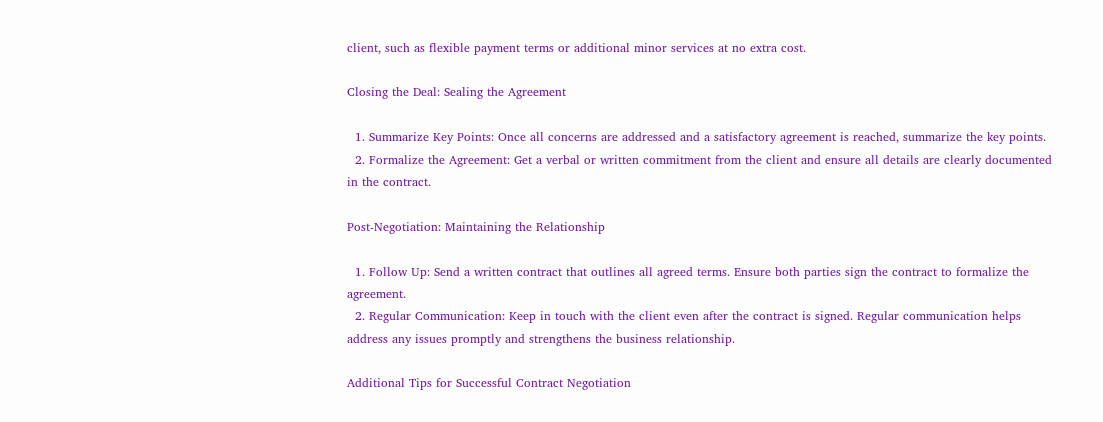client, such as flexible payment terms or additional minor services at no extra cost.

Closing the Deal: Sealing the Agreement

  1. Summarize Key Points: Once all concerns are addressed and a satisfactory agreement is reached, summarize the key points.
  2. Formalize the Agreement: Get a verbal or written commitment from the client and ensure all details are clearly documented in the contract.

Post-Negotiation: Maintaining the Relationship

  1. Follow Up: Send a written contract that outlines all agreed terms. Ensure both parties sign the contract to formalize the agreement.
  2. Regular Communication: Keep in touch with the client even after the contract is signed. Regular communication helps address any issues promptly and strengthens the business relationship.

Additional Tips for Successful Contract Negotiation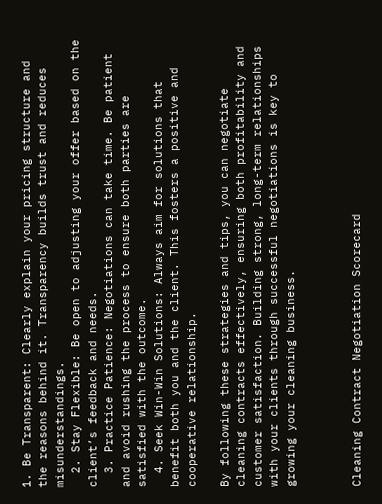1. Be Transparent: Clearly explain your pricing structure and the reasons behind it. Transparency builds trust and reduces misunderstandings.
  2. Stay Flexible: Be open to adjusting your offer based on the client’s feedback and needs.
  3. Practice Patience: Negotiations can take time. Be patient and avoid rushing the process to ensure both parties are satisfied with the outcome.
  4. Seek Win-Win Solutions: Always aim for solutions that benefit both you and the client. This fosters a positive and cooperative relationship.

By following these strategies and tips, you can negotiate cleaning contracts effectively, ensuring both profitability and customer satisfaction. Building strong, long-term relationships with your clients through successful negotiations is key to growing your cleaning business.



Cleaning Contract Negotiation Scorecard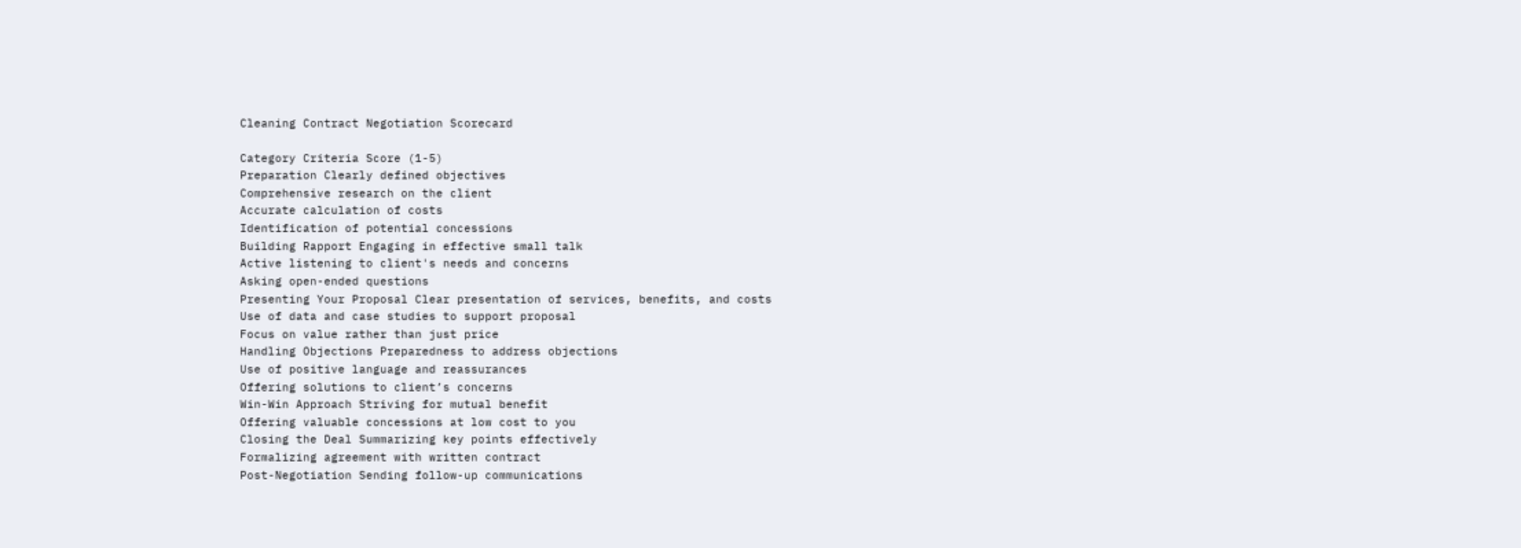Cleaning Contract Negotiation Scorecard

Category Criteria Score (1-5)
Preparation Clearly defined objectives
Comprehensive research on the client
Accurate calculation of costs
Identification of potential concessions
Building Rapport Engaging in effective small talk
Active listening to client's needs and concerns
Asking open-ended questions
Presenting Your Proposal Clear presentation of services, benefits, and costs
Use of data and case studies to support proposal
Focus on value rather than just price
Handling Objections Preparedness to address objections
Use of positive language and reassurances
Offering solutions to client’s concerns
Win-Win Approach Striving for mutual benefit
Offering valuable concessions at low cost to you
Closing the Deal Summarizing key points effectively
Formalizing agreement with written contract
Post-Negotiation Sending follow-up communications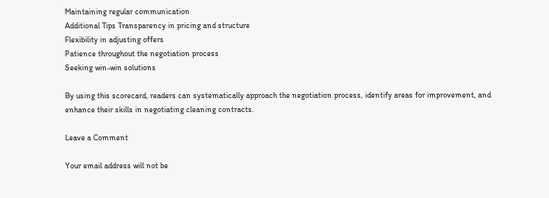Maintaining regular communication
Additional Tips Transparency in pricing and structure
Flexibility in adjusting offers
Patience throughout the negotiation process
Seeking win-win solutions

By using this scorecard, readers can systematically approach the negotiation process, identify areas for improvement, and enhance their skills in negotiating cleaning contracts.

Leave a Comment

Your email address will not be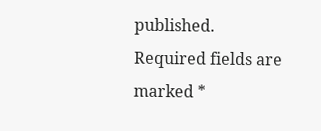published. Required fields are marked *